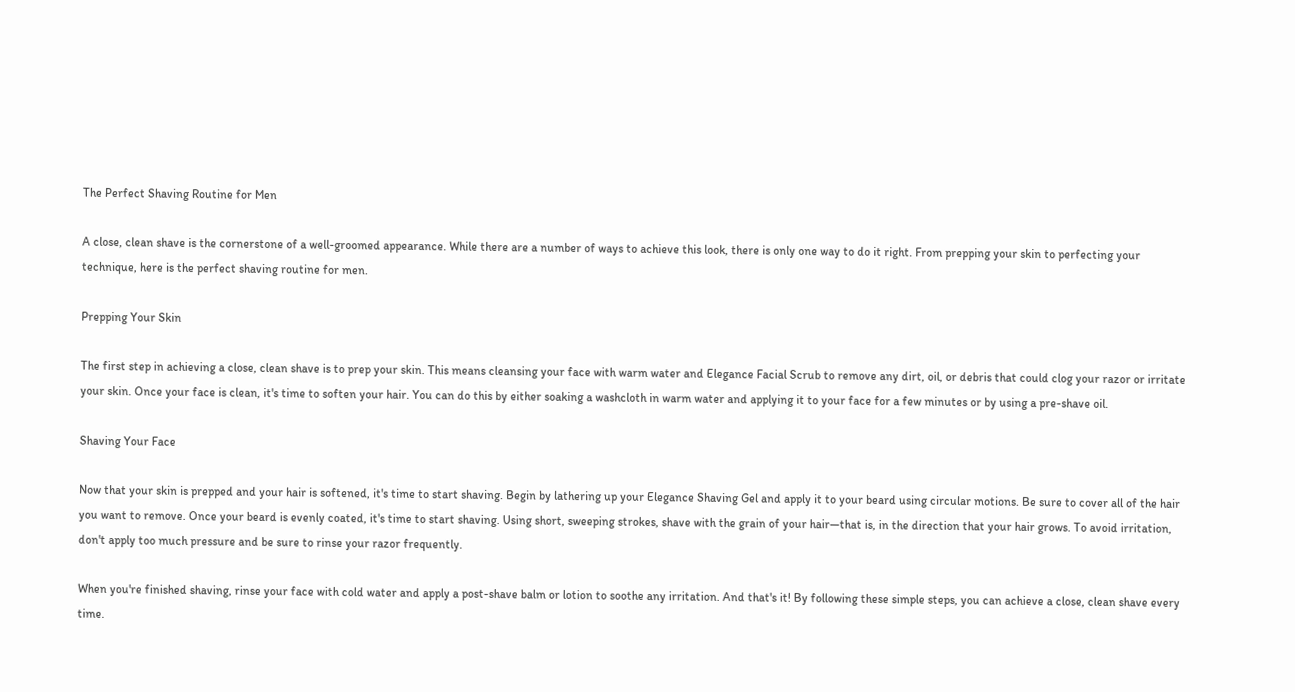The Perfect Shaving Routine for Men

A close, clean shave is the cornerstone of a well-groomed appearance. While there are a number of ways to achieve this look, there is only one way to do it right. From prepping your skin to perfecting your technique, here is the perfect shaving routine for men.

Prepping Your Skin

The first step in achieving a close, clean shave is to prep your skin. This means cleansing your face with warm water and Elegance Facial Scrub to remove any dirt, oil, or debris that could clog your razor or irritate your skin. Once your face is clean, it's time to soften your hair. You can do this by either soaking a washcloth in warm water and applying it to your face for a few minutes or by using a pre-shave oil.

Shaving Your Face

Now that your skin is prepped and your hair is softened, it's time to start shaving. Begin by lathering up your Elegance Shaving Gel and apply it to your beard using circular motions. Be sure to cover all of the hair you want to remove. Once your beard is evenly coated, it's time to start shaving. Using short, sweeping strokes, shave with the grain of your hair—that is, in the direction that your hair grows. To avoid irritation, don't apply too much pressure and be sure to rinse your razor frequently.

When you're finished shaving, rinse your face with cold water and apply a post-shave balm or lotion to soothe any irritation. And that's it! By following these simple steps, you can achieve a close, clean shave every time.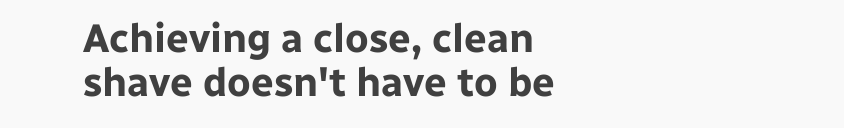Achieving a close, clean shave doesn't have to be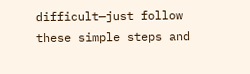difficult—just follow these simple steps and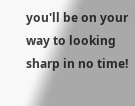you'll be on your way to looking sharp in no time!